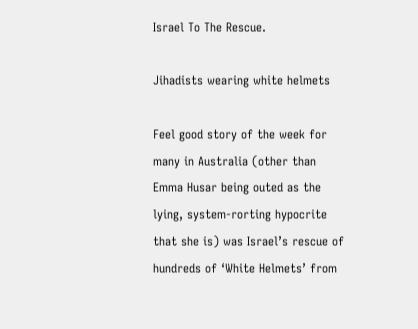Israel To The Rescue.

Jihadists wearing white helmets

Feel good story of the week for many in Australia (other than Emma Husar being outed as the lying, system-rorting hypocrite that she is) was Israel’s rescue of hundreds of ‘White Helmets’ from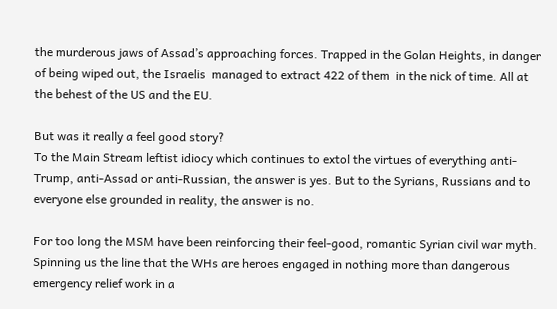the murderous jaws of Assad’s approaching forces. Trapped in the Golan Heights, in danger of being wiped out, the Israelis  managed to extract 422 of them  in the nick of time. All at the behest of the US and the EU.

But was it really a feel good story?
To the Main Stream leftist idiocy which continues to extol the virtues of everything anti-Trump, anti-Assad or anti-Russian, the answer is yes. But to the Syrians, Russians and to everyone else grounded in reality, the answer is no.

For too long the MSM have been reinforcing their feel-good, romantic Syrian civil war myth. Spinning us the line that the WHs are heroes engaged in nothing more than dangerous emergency relief work in a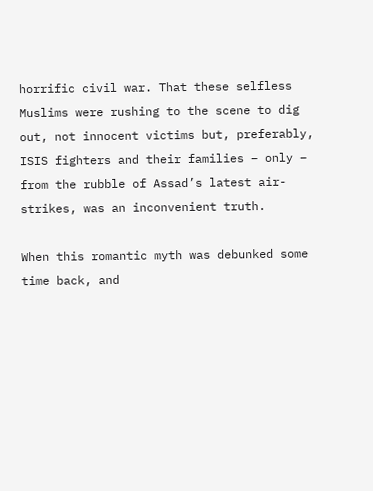horrific civil war. That these selfless Muslims were rushing to the scene to dig out, not innocent victims but, preferably, ISIS fighters and their families – only – from the rubble of Assad’s latest air-strikes, was an inconvenient truth.

When this romantic myth was debunked some time back, and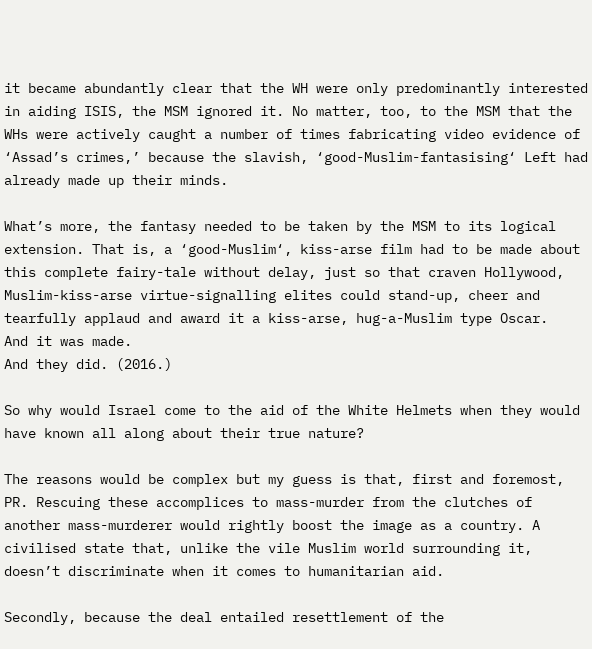it became abundantly clear that the WH were only predominantly interested in aiding ISIS, the MSM ignored it. No matter, too, to the MSM that the WHs were actively caught a number of times fabricating video evidence of ‘Assad’s crimes,’ because the slavish, ‘good-Muslim-fantasising‘ Left had already made up their minds.

What’s more, the fantasy needed to be taken by the MSM to its logical extension. That is, a ‘good-Muslim‘, kiss-arse film had to be made about this complete fairy-tale without delay, just so that craven Hollywood, Muslim-kiss-arse virtue-signalling elites could stand-up, cheer and tearfully applaud and award it a kiss-arse, hug-a-Muslim type Oscar.
And it was made.
And they did. (2016.)

So why would Israel come to the aid of the White Helmets when they would have known all along about their true nature?

The reasons would be complex but my guess is that, first and foremost, PR. Rescuing these accomplices to mass-murder from the clutches of another mass-murderer would rightly boost the image as a country. A civilised state that, unlike the vile Muslim world surrounding it, doesn’t discriminate when it comes to humanitarian aid.

Secondly, because the deal entailed resettlement of the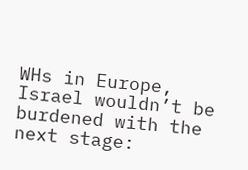WHs in Europe, Israel wouldn’t be burdened with the next stage: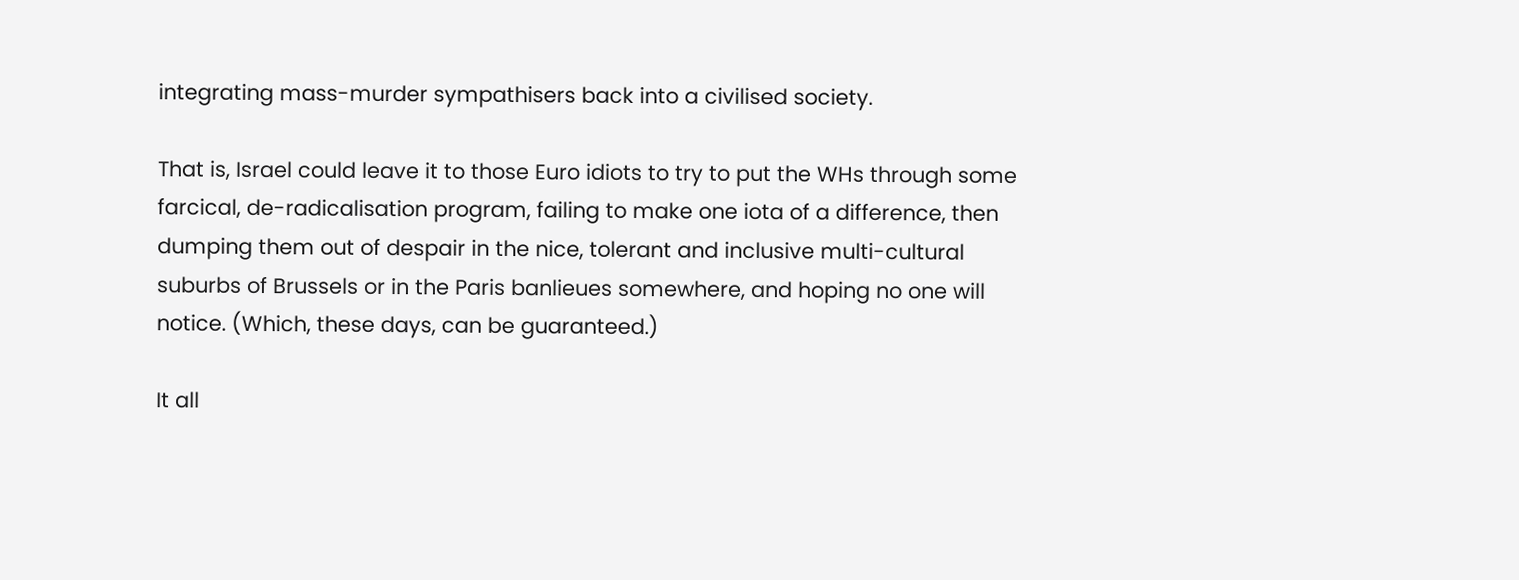integrating mass-murder sympathisers back into a civilised society.

That is, Israel could leave it to those Euro idiots to try to put the WHs through some farcical, de-radicalisation program, failing to make one iota of a difference, then dumping them out of despair in the nice, tolerant and inclusive multi-cultural suburbs of Brussels or in the Paris banlieues somewhere, and hoping no one will notice. (Which, these days, can be guaranteed.)

It all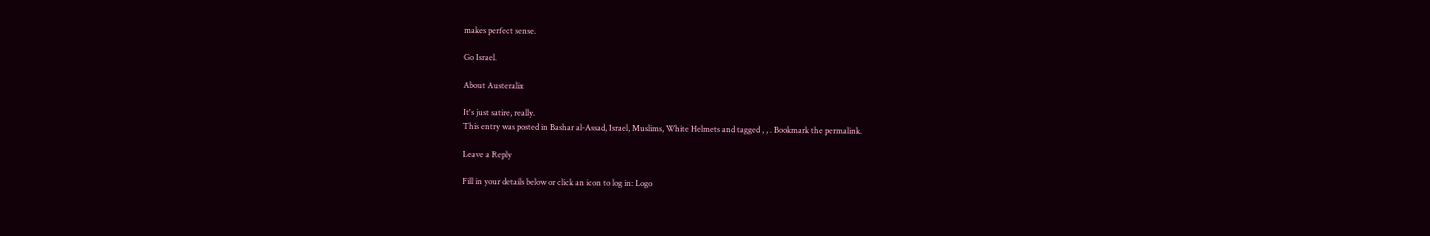makes perfect sense.

Go Israel.

About Austeralix

It's just satire, really.
This entry was posted in Bashar al-Assad, Israel, Muslims, White Helmets and tagged , , . Bookmark the permalink.

Leave a Reply

Fill in your details below or click an icon to log in: Logo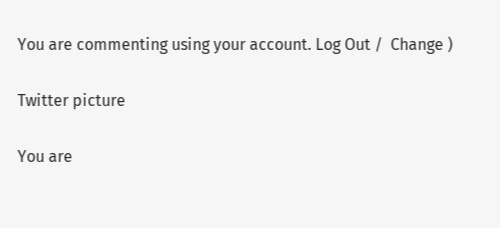You are commenting using your account. Log Out /  Change )

Twitter picture

You are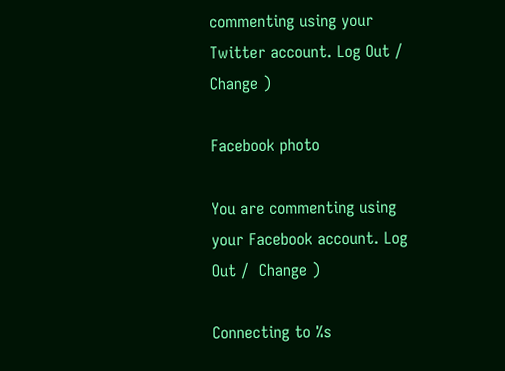commenting using your Twitter account. Log Out /  Change )

Facebook photo

You are commenting using your Facebook account. Log Out /  Change )

Connecting to %s